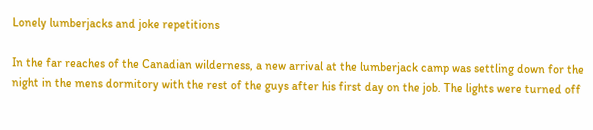Lonely lumberjacks and joke repetitions

In the far reaches of the Canadian wilderness, a new arrival at the lumberjack camp was settling down for the night in the mens dormitory with the rest of the guys after his first day on the job. The lights were turned off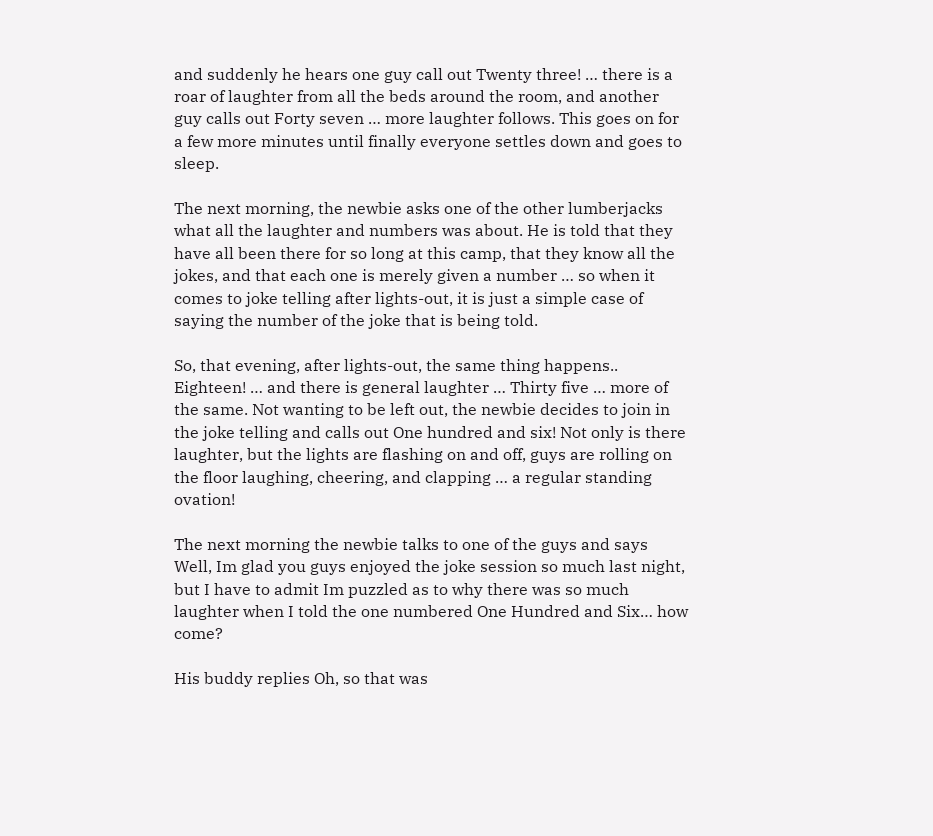and suddenly he hears one guy call out Twenty three! … there is a roar of laughter from all the beds around the room, and another guy calls out Forty seven … more laughter follows. This goes on for a few more minutes until finally everyone settles down and goes to sleep.

The next morning, the newbie asks one of the other lumberjacks what all the laughter and numbers was about. He is told that they have all been there for so long at this camp, that they know all the jokes, and that each one is merely given a number … so when it comes to joke telling after lights-out, it is just a simple case of saying the number of the joke that is being told.

So, that evening, after lights-out, the same thing happens.. Eighteen! … and there is general laughter … Thirty five … more of the same. Not wanting to be left out, the newbie decides to join in the joke telling and calls out One hundred and six! Not only is there laughter, but the lights are flashing on and off, guys are rolling on the floor laughing, cheering, and clapping … a regular standing ovation!

The next morning the newbie talks to one of the guys and says Well, Im glad you guys enjoyed the joke session so much last night, but I have to admit Im puzzled as to why there was so much laughter when I told the one numbered One Hundred and Six… how come?

His buddy replies Oh, so that was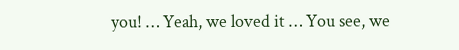you! … Yeah, we loved it … You see, we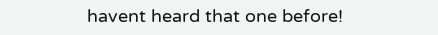havent heard that one before!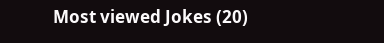Most viewed Jokes (20)